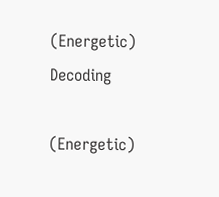(Energetic) Decoding

(Energetic)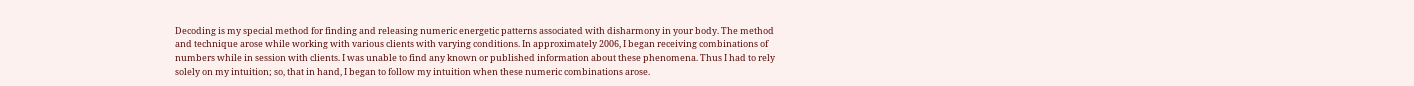Decoding is my special method for finding and releasing numeric energetic patterns associated with disharmony in your body. The method and technique arose while working with various clients with varying conditions. In approximately 2006, I began receiving combinations of numbers while in session with clients. I was unable to find any known or published information about these phenomena. Thus I had to rely solely on my intuition; so, that in hand, I began to follow my intuition when these numeric combinations arose.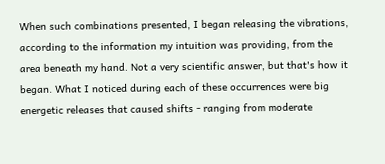When such combinations presented, I began releasing the vibrations, according to the information my intuition was providing, from the area beneath my hand. Not a very scientific answer, but that's how it began. What I noticed during each of these occurrences were big energetic releases that caused shifts - ranging from moderate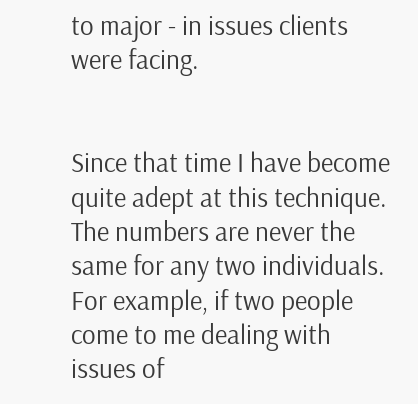to major - in issues clients were facing.


Since that time I have become quite adept at this technique. The numbers are never the same for any two individuals. For example, if two people come to me dealing with issues of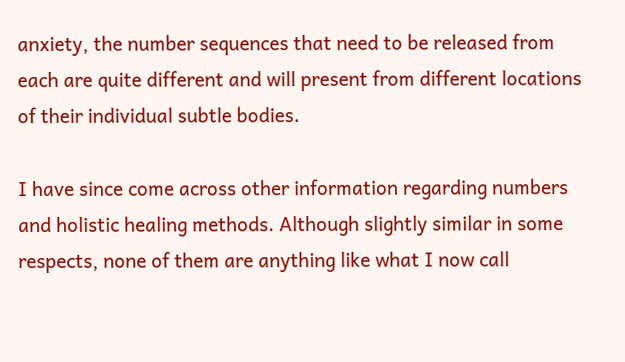anxiety, the number sequences that need to be released from each are quite different and will present from different locations of their individual subtle bodies.

I have since come across other information regarding numbers and holistic healing methods. Although slightly similar in some respects, none of them are anything like what I now call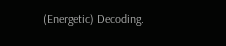(Energetic) Decoding.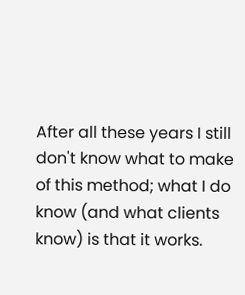After all these years I still don't know what to make of this method; what I do know (and what clients know) is that it works.